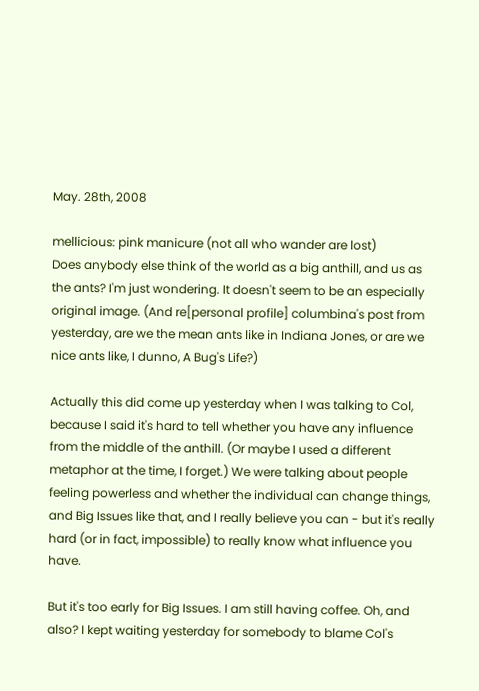May. 28th, 2008

mellicious: pink manicure (not all who wander are lost)
Does anybody else think of the world as a big anthill, and us as the ants? I'm just wondering. It doesn't seem to be an especially original image. (And re[personal profile] columbina's post from yesterday, are we the mean ants like in Indiana Jones, or are we nice ants like, I dunno, A Bug's Life?)

Actually this did come up yesterday when I was talking to Col, because I said it's hard to tell whether you have any influence from the middle of the anthill. (Or maybe I used a different metaphor at the time, I forget.) We were talking about people feeling powerless and whether the individual can change things, and Big Issues like that, and I really believe you can - but it's really hard (or in fact, impossible) to really know what influence you have.

But it's too early for Big Issues. I am still having coffee. Oh, and also? I kept waiting yesterday for somebody to blame Col's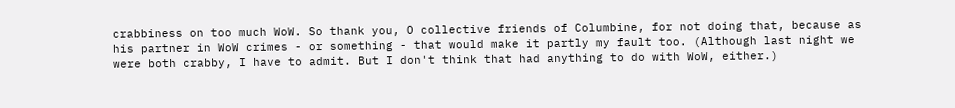crabbiness on too much WoW. So thank you, O collective friends of Columbine, for not doing that, because as his partner in WoW crimes - or something - that would make it partly my fault too. (Although last night we were both crabby, I have to admit. But I don't think that had anything to do with WoW, either.)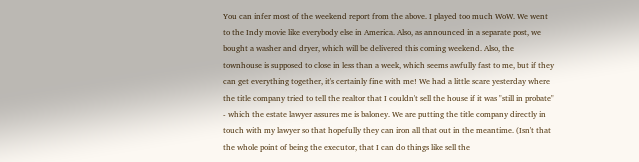You can infer most of the weekend report from the above. I played too much WoW. We went to the Indy movie like everybody else in America. Also, as announced in a separate post, we bought a washer and dryer, which will be delivered this coming weekend. Also, the townhouse is supposed to close in less than a week, which seems awfully fast to me, but if they can get everything together, it's certainly fine with me! We had a little scare yesterday where the title company tried to tell the realtor that I couldn't sell the house if it was "still in probate" - which the estate lawyer assures me is baloney. We are putting the title company directly in touch with my lawyer so that hopefully they can iron all that out in the meantime. (Isn't that the whole point of being the executor, that I can do things like sell the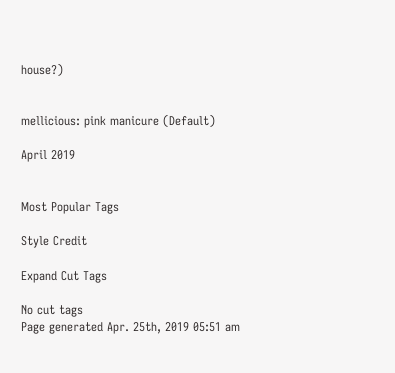house?)


mellicious: pink manicure (Default)

April 2019


Most Popular Tags

Style Credit

Expand Cut Tags

No cut tags
Page generated Apr. 25th, 2019 05:51 am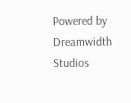Powered by Dreamwidth Studios